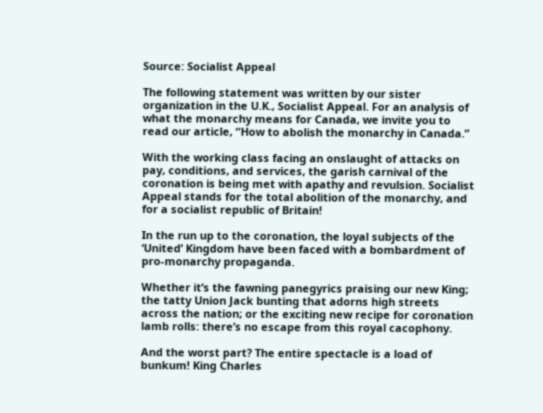Source: Socialist Appeal

The following statement was written by our sister organization in the U.K., Socialist Appeal. For an analysis of what the monarchy means for Canada, we invite you to read our article, “How to abolish the monarchy in Canada.”

With the working class facing an onslaught of attacks on pay, conditions, and services, the garish carnival of the coronation is being met with apathy and revulsion. Socialist Appeal stands for the total abolition of the monarchy, and for a socialist republic of Britain!

In the run up to the coronation, the loyal subjects of the ‘United’ Kingdom have been faced with a bombardment of pro-monarchy propaganda.

Whether it’s the fawning panegyrics praising our new King; the tatty Union Jack bunting that adorns high streets across the nation; or the exciting new recipe for coronation lamb rolls: there’s no escape from this royal cacophony.

And the worst part? The entire spectacle is a load of bunkum! King Charles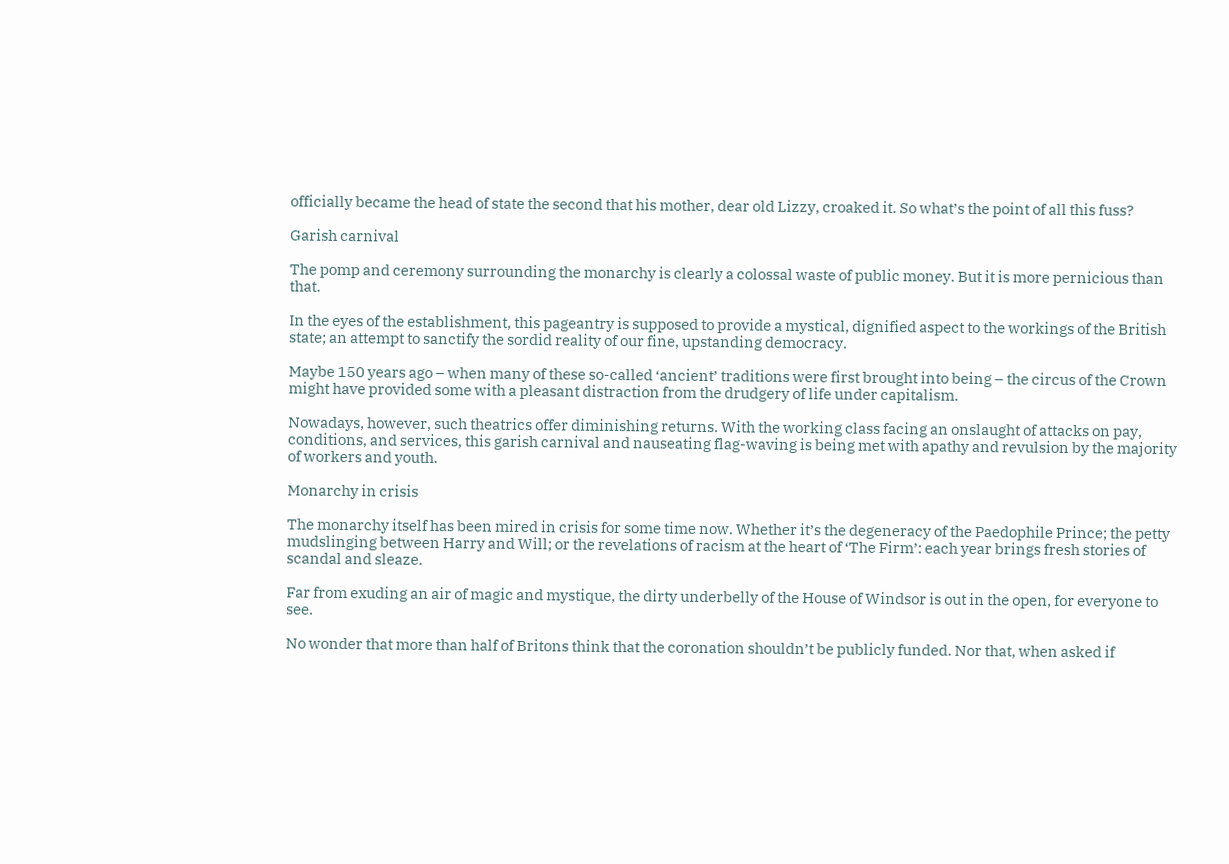officially became the head of state the second that his mother, dear old Lizzy, croaked it. So what’s the point of all this fuss?

Garish carnival

The pomp and ceremony surrounding the monarchy is clearly a colossal waste of public money. But it is more pernicious than that.

In the eyes of the establishment, this pageantry is supposed to provide a mystical, dignified aspect to the workings of the British state; an attempt to sanctify the sordid reality of our fine, upstanding democracy.

Maybe 150 years ago – when many of these so-called ‘ancient’ traditions were first brought into being – the circus of the Crown might have provided some with a pleasant distraction from the drudgery of life under capitalism.

Nowadays, however, such theatrics offer diminishing returns. With the working class facing an onslaught of attacks on pay, conditions, and services, this garish carnival and nauseating flag-waving is being met with apathy and revulsion by the majority of workers and youth.

Monarchy in crisis

The monarchy itself has been mired in crisis for some time now. Whether it’s the degeneracy of the Paedophile Prince; the petty mudslinging between Harry and Will; or the revelations of racism at the heart of ‘The Firm’: each year brings fresh stories of scandal and sleaze.

Far from exuding an air of magic and mystique, the dirty underbelly of the House of Windsor is out in the open, for everyone to see.

No wonder that more than half of Britons think that the coronation shouldn’t be publicly funded. Nor that, when asked if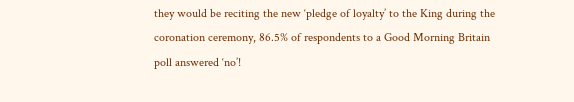they would be reciting the new ‘pledge of loyalty’ to the King during the coronation ceremony, 86.5% of respondents to a Good Morning Britain poll answered ‘no’!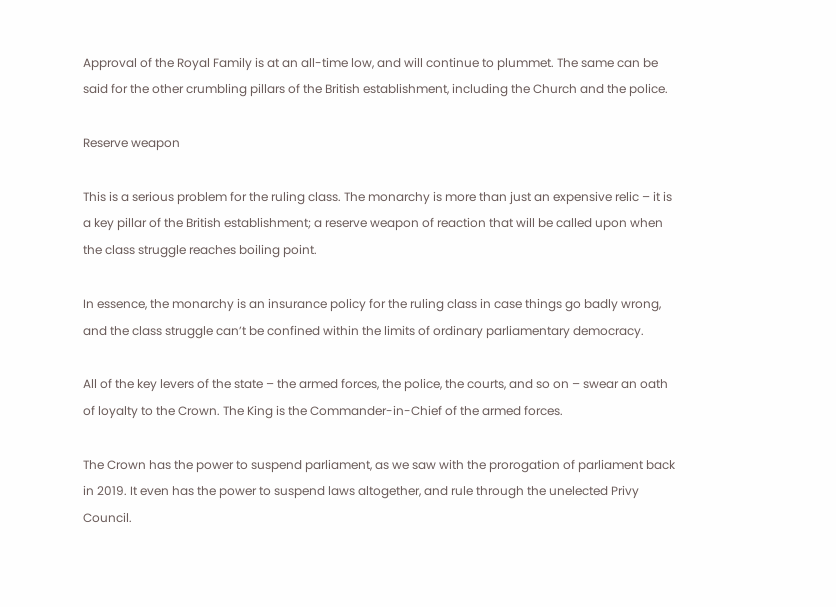Approval of the Royal Family is at an all-time low, and will continue to plummet. The same can be said for the other crumbling pillars of the British establishment, including the Church and the police.

Reserve weapon

This is a serious problem for the ruling class. The monarchy is more than just an expensive relic – it is a key pillar of the British establishment; a reserve weapon of reaction that will be called upon when the class struggle reaches boiling point.

In essence, the monarchy is an insurance policy for the ruling class in case things go badly wrong, and the class struggle can’t be confined within the limits of ordinary parliamentary democracy.

All of the key levers of the state – the armed forces, the police, the courts, and so on – swear an oath of loyalty to the Crown. The King is the Commander-in-Chief of the armed forces.

The Crown has the power to suspend parliament, as we saw with the prorogation of parliament back in 2019. It even has the power to suspend laws altogether, and rule through the unelected Privy Council.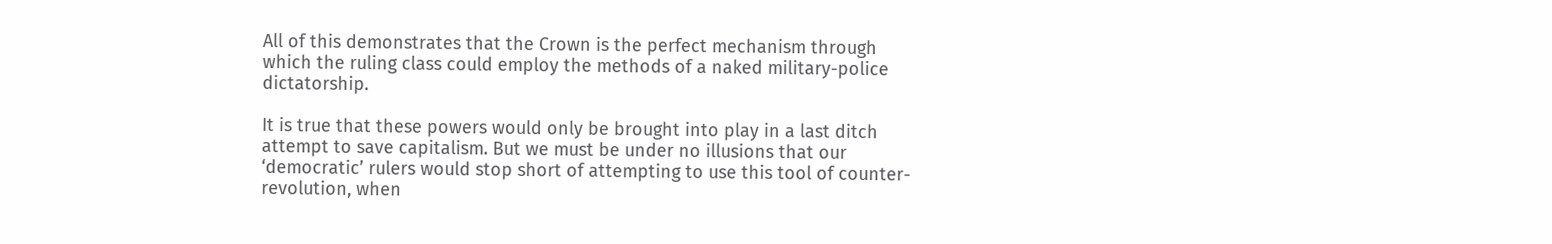All of this demonstrates that the Crown is the perfect mechanism through which the ruling class could employ the methods of a naked military-police dictatorship.

It is true that these powers would only be brought into play in a last ditch attempt to save capitalism. But we must be under no illusions that our ‘democratic’ rulers would stop short of attempting to use this tool of counter-revolution, when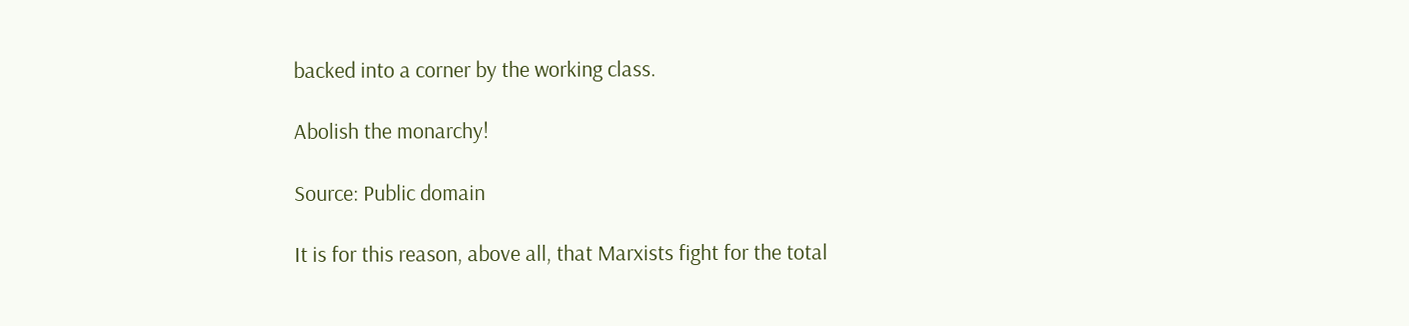backed into a corner by the working class.

Abolish the monarchy!

Source: Public domain

It is for this reason, above all, that Marxists fight for the total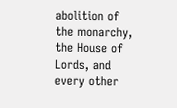abolition of the monarchy, the House of Lords, and every other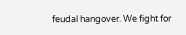feudal hangover. We fight for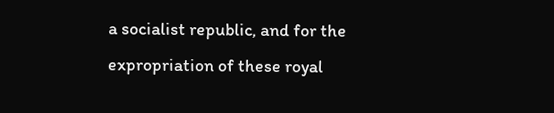a socialist republic, and for the expropriation of these royal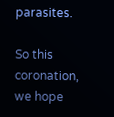parasites.

So this coronation, we hope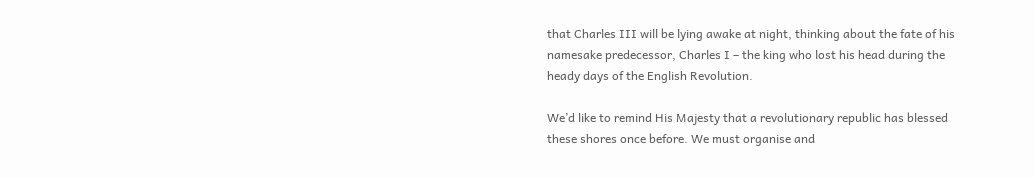that Charles III will be lying awake at night, thinking about the fate of his namesake predecessor, Charles I – the king who lost his head during the heady days of the English Revolution.

We’d like to remind His Majesty that a revolutionary republic has blessed these shores once before. We must organise and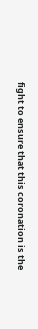fight to ensure that this coronation is the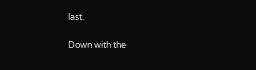last.

Down with the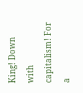King! Down with capitalism! For a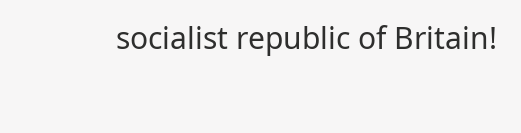socialist republic of Britain!